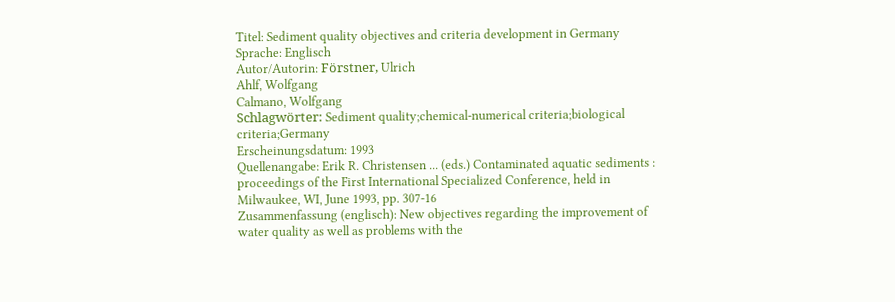Titel: Sediment quality objectives and criteria development in Germany
Sprache: Englisch
Autor/Autorin: Förstner, Ulrich
Ahlf, Wolfgang
Calmano, Wolfgang
Schlagwörter: Sediment quality;chemical-numerical criteria;biological criteria;Germany
Erscheinungsdatum: 1993
Quellenangabe: Erik R. Christensen ... (eds.) Contaminated aquatic sediments : proceedings of the First International Specialized Conference, held in Milwaukee, WI, June 1993, pp. 307-16
Zusammenfassung (englisch): New objectives regarding the improvement of water quality as well as problems with the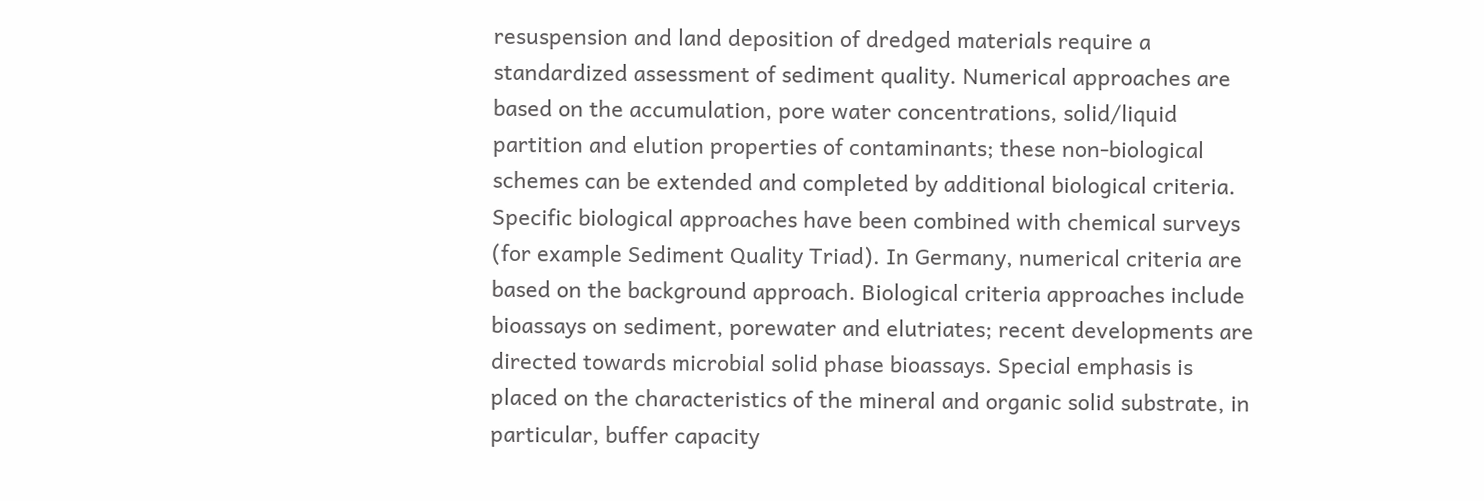resuspension and land deposition of dredged materials require a standardized assessment of sediment quality. Numerical approaches are based on the accumulation, pore water concentrations, solid/liquid partition and elution properties of contaminants; these non-biological schemes can be extended and completed by additional biological criteria. Specific biological approaches have been combined with chemical surveys (for example Sediment Quality Triad). In Germany, numerical criteria are based on the background approach. Biological criteria approaches include bioassays on sediment, porewater and elutriates; recent developments are directed towards microbial solid phase bioassays. Special emphasis is placed on the characteristics of the mineral and organic solid substrate, in particular, buffer capacity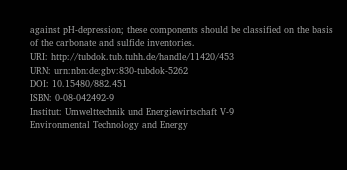against pH-depression; these components should be classified on the basis of the carbonate and sulfide inventories.
URI: http://tubdok.tub.tuhh.de/handle/11420/453
URN: urn:nbn:de:gbv:830-tubdok-5262
DOI: 10.15480/882.451
ISBN: 0-08-042492-9
Institut: Umwelttechnik und Energiewirtschaft V-9
Environmental Technology and Energy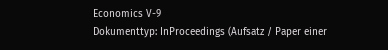Economics V-9
Dokumenttyp: InProceedings (Aufsatz / Paper einer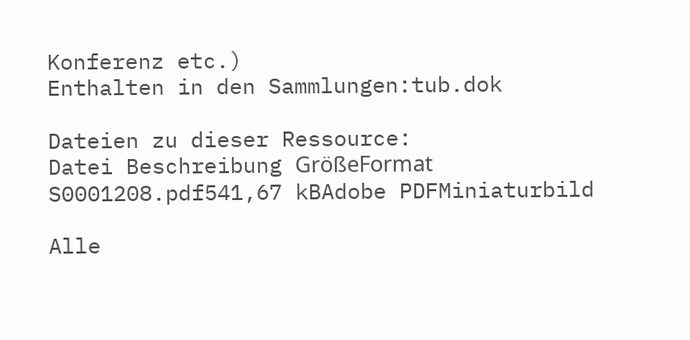Konferenz etc.)
Enthalten in den Sammlungen:tub.dok

Dateien zu dieser Ressource:
Datei Beschreibung GrößeFormat
S0001208.pdf541,67 kBAdobe PDFMiniaturbild

Alle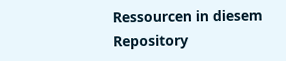Ressourcen in diesem Repository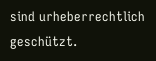sind urheberrechtlich geschützt.